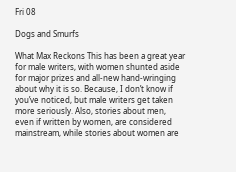Fri 08

Dogs and Smurfs

What Max Reckons This has been a great year for male writers, with women shunted aside for major prizes and all-new hand-wringing about why it is so. Because, I don’t know if you’ve noticed, but male writers get taken more seriously. Also, stories about men, even if written by women, are considered mainstream, while stories about women are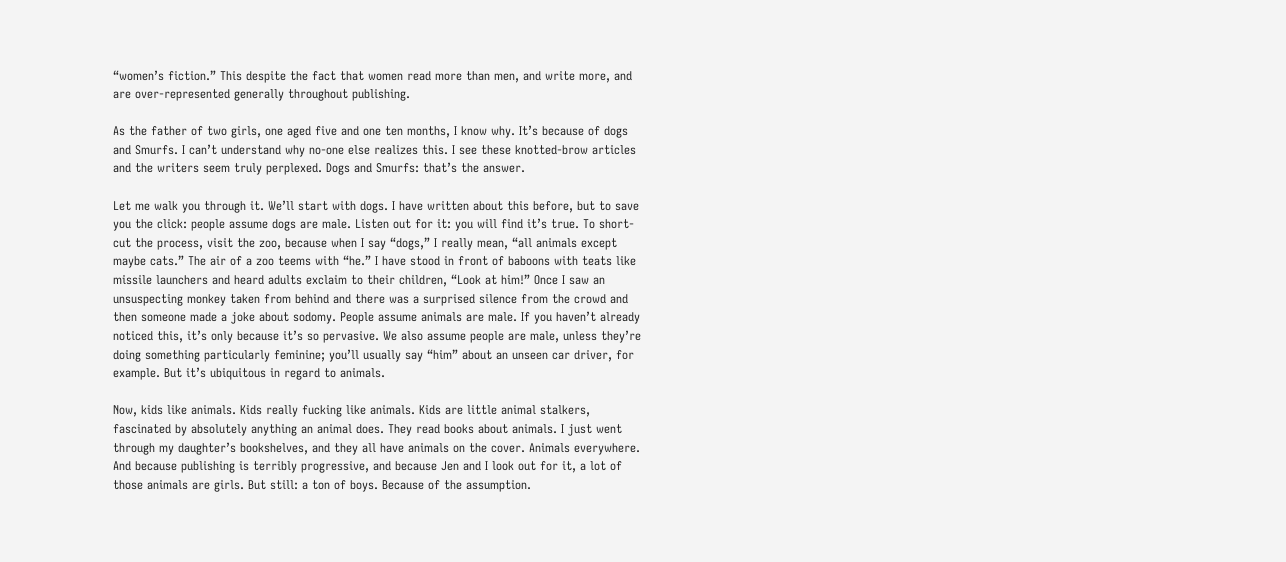“women’s fiction.” This despite the fact that women read more than men, and write more, and are over-represented generally throughout publishing.

As the father of two girls, one aged five and one ten months, I know why. It’s because of dogs and Smurfs. I can’t understand why no-one else realizes this. I see these knotted-brow articles and the writers seem truly perplexed. Dogs and Smurfs: that’s the answer.

Let me walk you through it. We’ll start with dogs. I have written about this before, but to save you the click: people assume dogs are male. Listen out for it: you will find it’s true. To short-cut the process, visit the zoo, because when I say “dogs,” I really mean, “all animals except maybe cats.” The air of a zoo teems with “he.” I have stood in front of baboons with teats like missile launchers and heard adults exclaim to their children, “Look at him!” Once I saw an unsuspecting monkey taken from behind and there was a surprised silence from the crowd and then someone made a joke about sodomy. People assume animals are male. If you haven’t already noticed this, it’s only because it’s so pervasive. We also assume people are male, unless they’re doing something particularly feminine; you’ll usually say “him” about an unseen car driver, for example. But it’s ubiquitous in regard to animals.

Now, kids like animals. Kids really fucking like animals. Kids are little animal stalkers, fascinated by absolutely anything an animal does. They read books about animals. I just went through my daughter’s bookshelves, and they all have animals on the cover. Animals everywhere. And because publishing is terribly progressive, and because Jen and I look out for it, a lot of those animals are girls. But still: a ton of boys. Because of the assumption.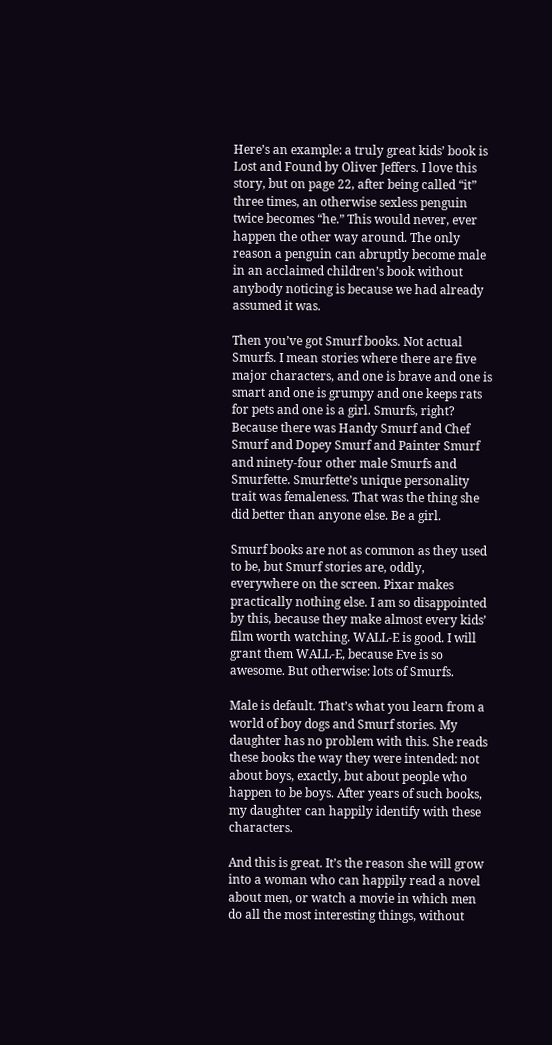Here’s an example: a truly great kids’ book is Lost and Found by Oliver Jeffers. I love this story, but on page 22, after being called “it” three times, an otherwise sexless penguin twice becomes “he.” This would never, ever happen the other way around. The only reason a penguin can abruptly become male in an acclaimed children’s book without anybody noticing is because we had already assumed it was.

Then you’ve got Smurf books. Not actual Smurfs. I mean stories where there are five major characters, and one is brave and one is smart and one is grumpy and one keeps rats for pets and one is a girl. Smurfs, right? Because there was Handy Smurf and Chef Smurf and Dopey Smurf and Painter Smurf and ninety-four other male Smurfs and Smurfette. Smurfette’s unique personality trait was femaleness. That was the thing she did better than anyone else. Be a girl.

Smurf books are not as common as they used to be, but Smurf stories are, oddly, everywhere on the screen. Pixar makes practically nothing else. I am so disappointed by this, because they make almost every kids’ film worth watching. WALL-E is good. I will grant them WALL-E, because Eve is so awesome. But otherwise: lots of Smurfs.

Male is default. That’s what you learn from a world of boy dogs and Smurf stories. My daughter has no problem with this. She reads these books the way they were intended: not about boys, exactly, but about people who happen to be boys. After years of such books, my daughter can happily identify with these characters.

And this is great. It’s the reason she will grow into a woman who can happily read a novel about men, or watch a movie in which men do all the most interesting things, without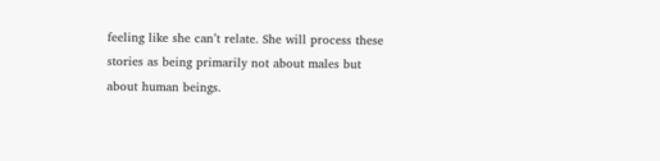feeling like she can’t relate. She will process these stories as being primarily not about males but about human beings.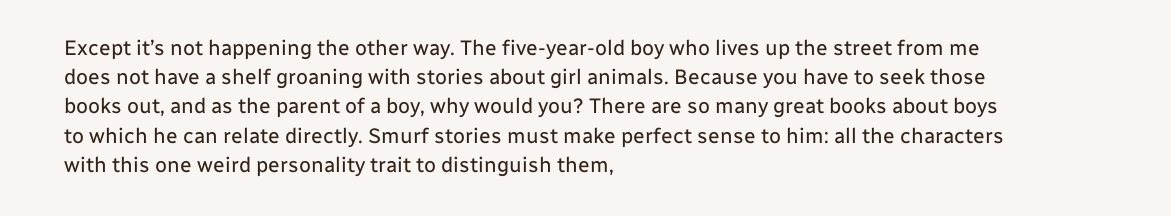Except it’s not happening the other way. The five-year-old boy who lives up the street from me does not have a shelf groaning with stories about girl animals. Because you have to seek those books out, and as the parent of a boy, why would you? There are so many great books about boys to which he can relate directly. Smurf stories must make perfect sense to him: all the characters with this one weird personality trait to distinguish them,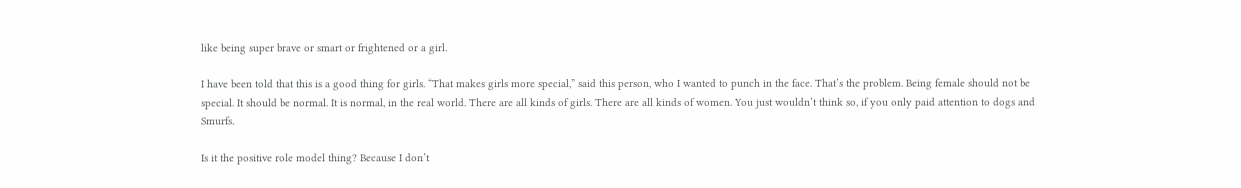like being super brave or smart or frightened or a girl.

I have been told that this is a good thing for girls. “That makes girls more special,” said this person, who I wanted to punch in the face. That’s the problem. Being female should not be special. It should be normal. It is normal, in the real world. There are all kinds of girls. There are all kinds of women. You just wouldn’t think so, if you only paid attention to dogs and Smurfs.

Is it the positive role model thing? Because I don’t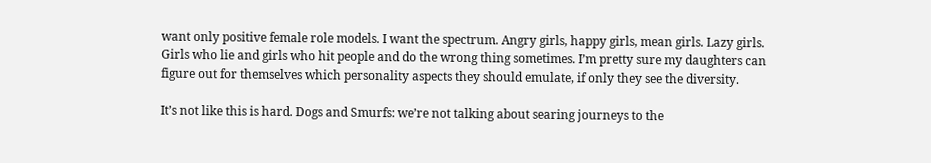want only positive female role models. I want the spectrum. Angry girls, happy girls, mean girls. Lazy girls. Girls who lie and girls who hit people and do the wrong thing sometimes. I’m pretty sure my daughters can figure out for themselves which personality aspects they should emulate, if only they see the diversity.

It’s not like this is hard. Dogs and Smurfs: we’re not talking about searing journeys to the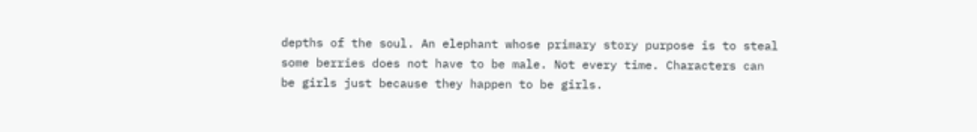depths of the soul. An elephant whose primary story purpose is to steal some berries does not have to be male. Not every time. Characters can be girls just because they happen to be girls.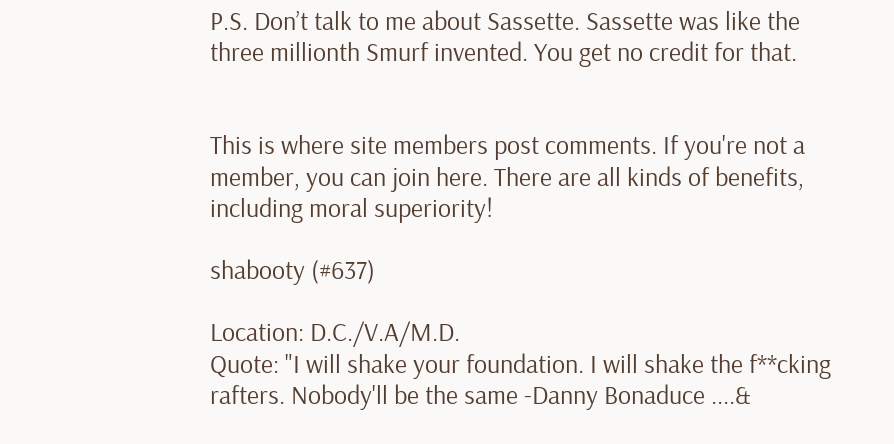P.S. Don’t talk to me about Sassette. Sassette was like the three millionth Smurf invented. You get no credit for that.


This is where site members post comments. If you're not a member, you can join here. There are all kinds of benefits, including moral superiority!

shabooty (#637)

Location: D.C./V.A/M.D.
Quote: "I will shake your foundation. I will shake the f**cking rafters. Nobody'll be the same -Danny Bonaduce ....&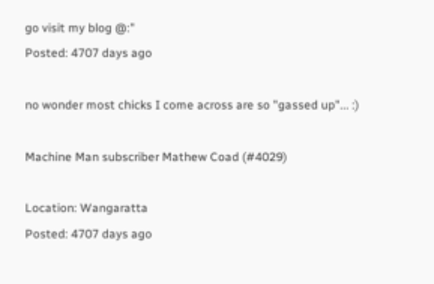go visit my blog @:"
Posted: 4707 days ago

no wonder most chicks I come across are so "gassed up"... :)

Machine Man subscriber Mathew Coad (#4029)

Location: Wangaratta
Posted: 4707 days ago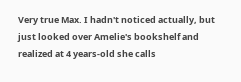Very true Max. I hadn't noticed actually, but just looked over Amelie's bookshelf and realized at 4 years-old she calls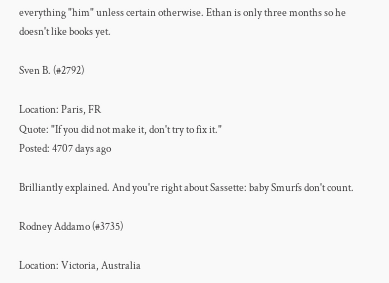everything "him" unless certain otherwise. Ethan is only three months so he doesn't like books yet.

Sven B. (#2792)

Location: Paris, FR
Quote: "If you did not make it, don't try to fix it."
Posted: 4707 days ago

Brilliantly explained. And you're right about Sassette: baby Smurfs don't count.

Rodney Addamo (#3735)

Location: Victoria, Australia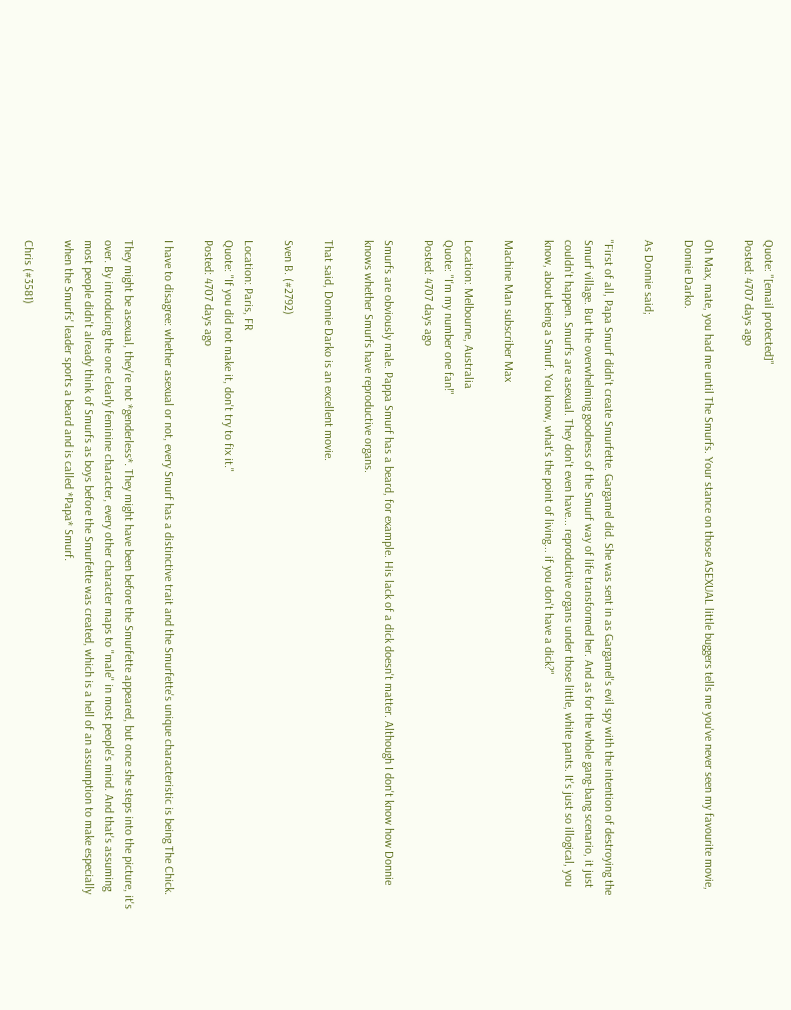Quote: "[email protected]"
Posted: 4707 days ago

Oh Max, mate, you had me until The Smurfs. Your stance on those ASEXUAL little buggers tells me you've never seen my favourite movie, Donnie Darko.

As Donnie said;

"First of all, Papa Smurf didn't create Smurfette. Gargamel did. She was sent in as Gargamel's evil spy with the intention of destroying the Smurf village. But the overwhelming goodness of the Smurf way of life transformed her. And as for the whole gang-bang scenario, it just couldn't happen. Smurfs are asexual. They don't even have... reproductive organs under those little, white pants. It's just so illogical, you know, about being a Smurf. You know, what's the point of living... if you don't have a dick?"

Machine Man subscriber Max

Location: Melbourne, Australia
Quote: "I'm my number one fan!"
Posted: 4707 days ago

Smurfs are obviously male. Pappa Smurf has a beard, for example. His lack of a dick doesn't matter. Although I don't know how Donnie knows whether Smurfs have reproductive organs.

That said, Donnie Darko is an excellent movie.

Sven B. (#2792)

Location: Paris, FR
Quote: "If you did not make it, don't try to fix it."
Posted: 4707 days ago

I have to disagree: whether asexual or not, every Smurf has a distinctive trait and the Smurfette's unique characteristic is being The Chick.

They might be asexual, they're not *genderless*. They might have been before the Smurfette appeared, but once she steps into the picture, it's over. By introducing the one clearly feminine character, every other character maps to "male" in most people's mind. And that's assuming most people didn't already think of Smurfs as boys before the Smurfette was created, which is a hell of an assumption to make especially when the Smurfs' leader sports a beard and is called *Papa* Smurf.

Chris (#3581)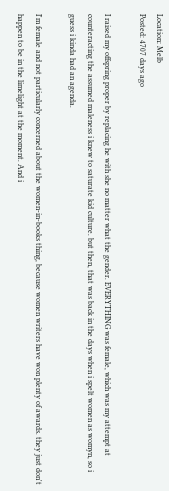Location: Melb
Posted: 4707 days ago

I raised my offspring proper by replacing he with she no matter what the gender. EVERYTHING was female, which was my attempt at counteracting the assumed maleness i knew to saturate kid culture. but then, that was back in the days when i spelt women as womyn, so i guess i kinda had an agenda.

I'm female and not particularly concerned about the women-in-books thing, because women writers have won plenty of awards. they just don't happen to be in the limelight at the moment. And i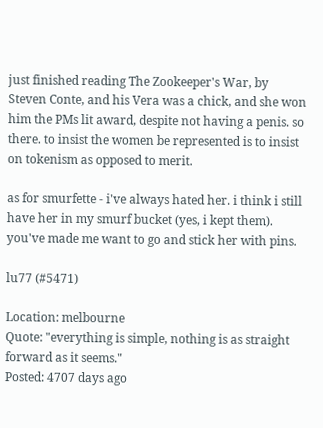just finished reading The Zookeeper's War, by Steven Conte, and his Vera was a chick, and she won him the PMs lit award, despite not having a penis. so there. to insist the women be represented is to insist on tokenism as opposed to merit.

as for smurfette - i've always hated her. i think i still have her in my smurf bucket (yes, i kept them). you've made me want to go and stick her with pins.

lu77 (#5471)

Location: melbourne
Quote: "everything is simple, nothing is as straight forward as it seems."
Posted: 4707 days ago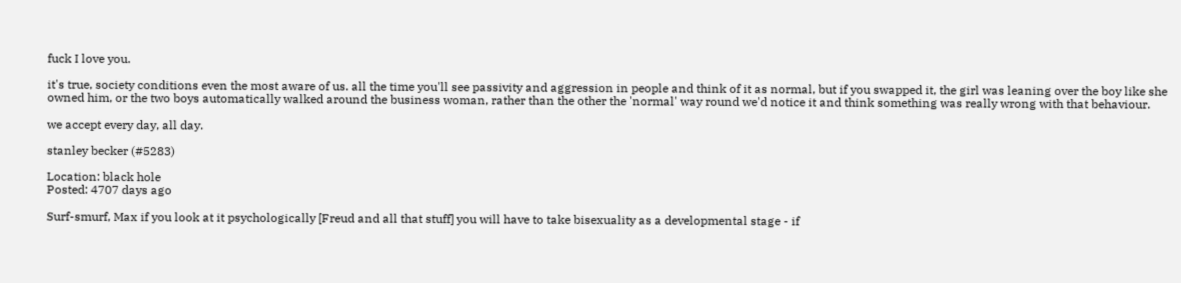fuck I love you.

it's true, society conditions even the most aware of us. all the time you'll see passivity and aggression in people and think of it as normal, but if you swapped it, the girl was leaning over the boy like she owned him, or the two boys automatically walked around the business woman, rather than the other the 'normal' way round we'd notice it and think something was really wrong with that behaviour.

we accept every day, all day.

stanley becker (#5283)

Location: black hole
Posted: 4707 days ago

Surf-smurf, Max if you look at it psychologically [Freud and all that stuff] you will have to take bisexuality as a developmental stage - if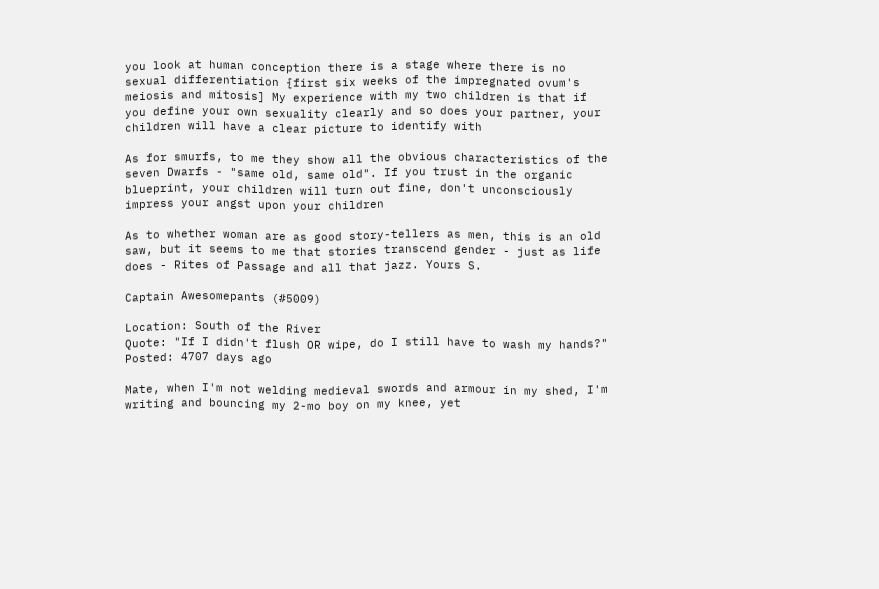you look at human conception there is a stage where there is no sexual differentiation {first six weeks of the impregnated ovum's meiosis and mitosis] My experience with my two children is that if you define your own sexuality clearly and so does your partner, your children will have a clear picture to identify with

As for smurfs, to me they show all the obvious characteristics of the seven Dwarfs - "same old, same old". If you trust in the organic blueprint, your children will turn out fine, don't unconsciously impress your angst upon your children

As to whether woman are as good story-tellers as men, this is an old saw, but it seems to me that stories transcend gender - just as life does - Rites of Passage and all that jazz. Yours S.

Captain Awesomepants (#5009)

Location: South of the River
Quote: "If I didn't flush OR wipe, do I still have to wash my hands?"
Posted: 4707 days ago

Mate, when I'm not welding medieval swords and armour in my shed, I'm writing and bouncing my 2-mo boy on my knee, yet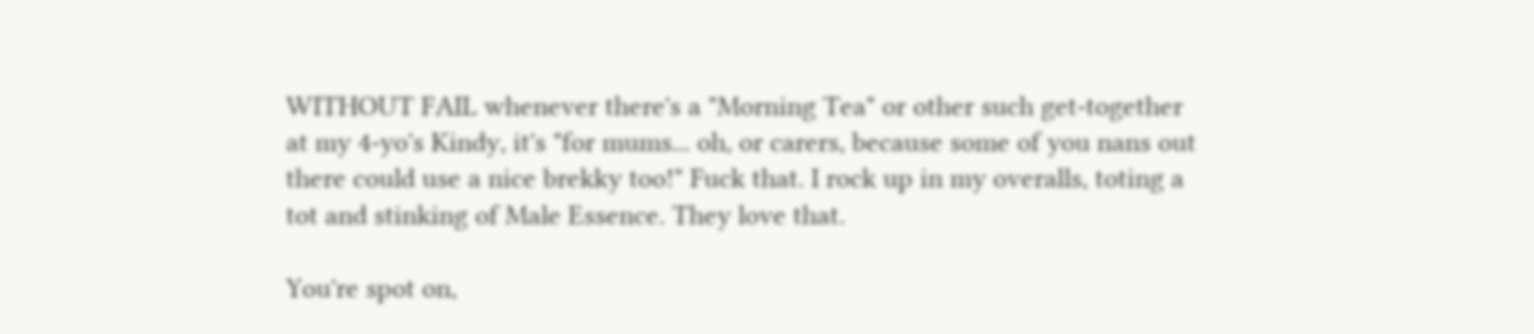WITHOUT FAIL whenever there's a "Morning Tea" or other such get-together at my 4-yo's Kindy, it's "for mums... oh, or carers, because some of you nans out there could use a nice brekky too!" Fuck that. I rock up in my overalls, toting a tot and stinking of Male Essence. They love that.

You're spot on,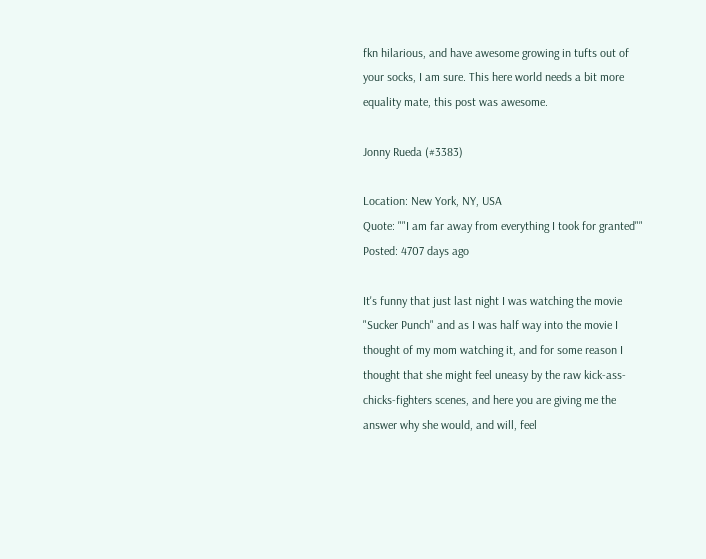fkn hilarious, and have awesome growing in tufts out of your socks, I am sure. This here world needs a bit more equality mate, this post was awesome.

Jonny Rueda (#3383)

Location: New York, NY, USA
Quote: ""I am far away from everything I took for granted""
Posted: 4707 days ago

It's funny that just last night I was watching the movie "Sucker Punch" and as I was half way into the movie I thought of my mom watching it, and for some reason I thought that she might feel uneasy by the raw kick-ass-chicks-fighters scenes, and here you are giving me the answer why she would, and will, feel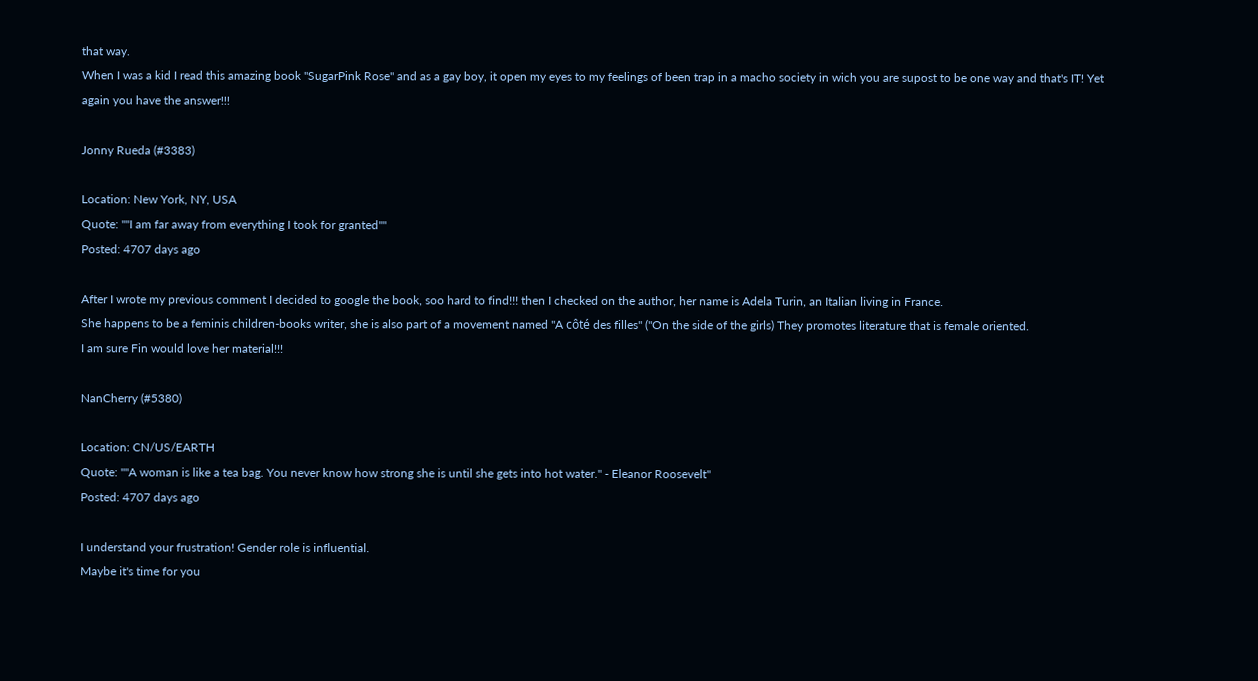that way.
When I was a kid I read this amazing book "SugarPink Rose" and as a gay boy, it open my eyes to my feelings of been trap in a macho society in wich you are supost to be one way and that's IT! Yet again you have the answer!!!

Jonny Rueda (#3383)

Location: New York, NY, USA
Quote: ""I am far away from everything I took for granted""
Posted: 4707 days ago

After I wrote my previous comment I decided to google the book, soo hard to find!!! then I checked on the author, her name is Adela Turin, an Italian living in France.
She happens to be a feminis children-books writer, she is also part of a movement named "A côté des filles" ("On the side of the girls) They promotes literature that is female oriented.
I am sure Fin would love her material!!!

NanCherry (#5380)

Location: CN/US/EARTH
Quote: ""A woman is like a tea bag. You never know how strong she is until she gets into hot water." - Eleanor Roosevelt"
Posted: 4707 days ago

I understand your frustration! Gender role is influential.
Maybe it's time for you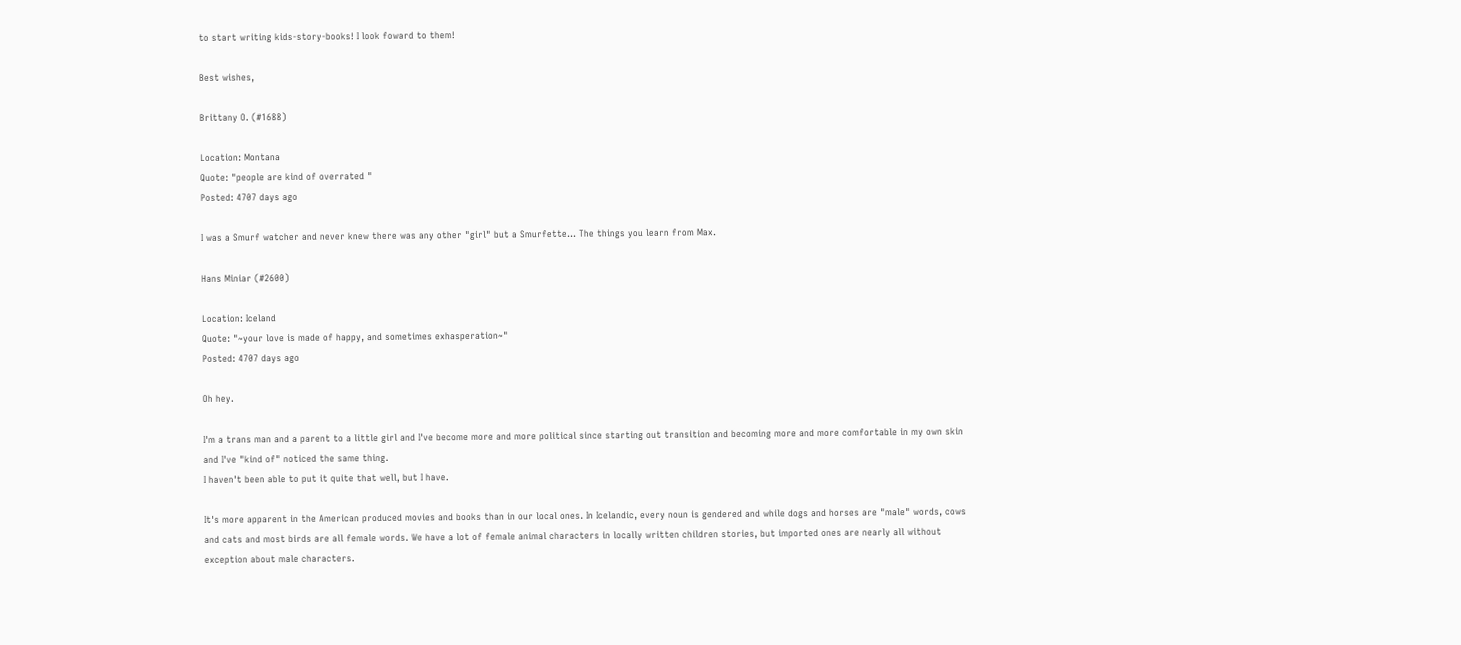to start writing kids-story-books! I look foward to them!

Best wishes,

Brittany O. (#1688)

Location: Montana
Quote: "people are kind of overrated "
Posted: 4707 days ago

I was a Smurf watcher and never knew there was any other "girl" but a Smurfette... The things you learn from Max.

Hans Miniar (#2600)

Location: Iceland
Quote: "~your love is made of happy, and sometimes exhasperation~"
Posted: 4707 days ago

Oh hey.

I'm a trans man and a parent to a little girl and I've become more and more political since starting out transition and becoming more and more comfortable in my own skin and I've "kind of" noticed the same thing.
I haven't been able to put it quite that well, but I have.

It's more apparent in the American produced movies and books than in our local ones. In Icelandic, every noun is gendered and while dogs and horses are "male" words, cows and cats and most birds are all female words. We have a lot of female animal characters in locally written children stories, but imported ones are nearly all without exception about male characters.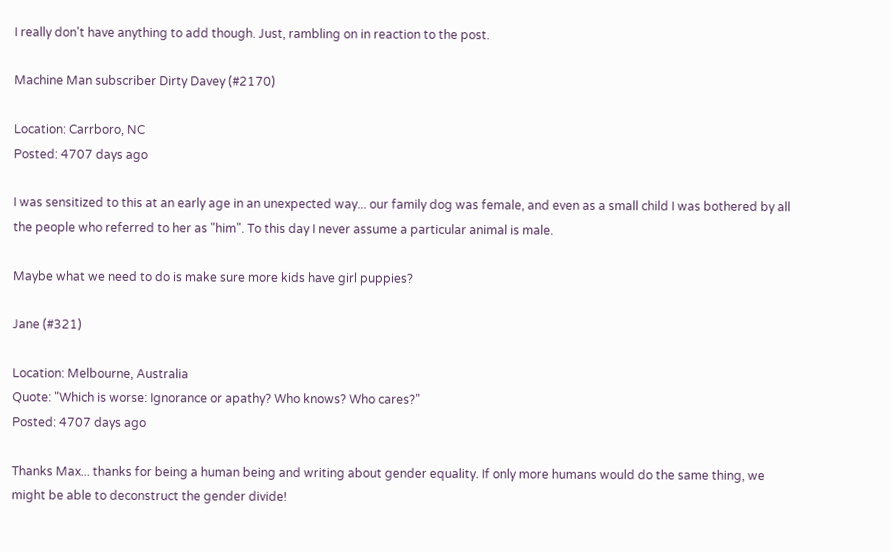I really don't have anything to add though. Just, rambling on in reaction to the post.

Machine Man subscriber Dirty Davey (#2170)

Location: Carrboro, NC
Posted: 4707 days ago

I was sensitized to this at an early age in an unexpected way... our family dog was female, and even as a small child I was bothered by all the people who referred to her as "him". To this day I never assume a particular animal is male.

Maybe what we need to do is make sure more kids have girl puppies?

Jane (#321)

Location: Melbourne, Australia
Quote: "Which is worse: Ignorance or apathy? Who knows? Who cares?"
Posted: 4707 days ago

Thanks Max... thanks for being a human being and writing about gender equality. If only more humans would do the same thing, we might be able to deconstruct the gender divide!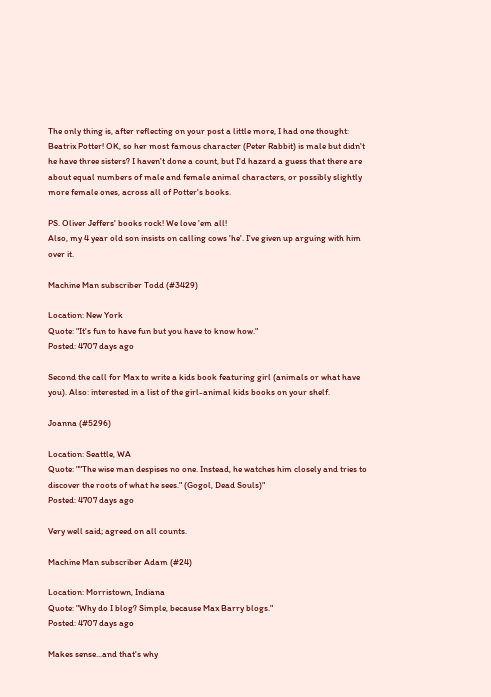The only thing is, after reflecting on your post a little more, I had one thought: Beatrix Potter! OK, so her most famous character (Peter Rabbit) is male but didn't he have three sisters? I haven't done a count, but I'd hazard a guess that there are about equal numbers of male and female animal characters, or possibly slightly more female ones, across all of Potter's books.

PS. Oliver Jeffers' books rock! We love 'em all!
Also, my 4 year old son insists on calling cows 'he'. I've given up arguing with him over it.

Machine Man subscriber Todd (#3429)

Location: New York
Quote: "It's fun to have fun but you have to know how."
Posted: 4707 days ago

Second the call for Max to write a kids book featuring girl (animals or what have you). Also: interested in a list of the girl-animal kids books on your shelf.

Joanna (#5296)

Location: Seattle, WA
Quote: ""The wise man despises no one. Instead, he watches him closely and tries to discover the roots of what he sees." (Gogol, Dead Souls)"
Posted: 4707 days ago

Very well said; agreed on all counts.

Machine Man subscriber Adam (#24)

Location: Morristown, Indiana
Quote: "Why do I blog? Simple, because Max Barry blogs."
Posted: 4707 days ago

Makes sense...and that's why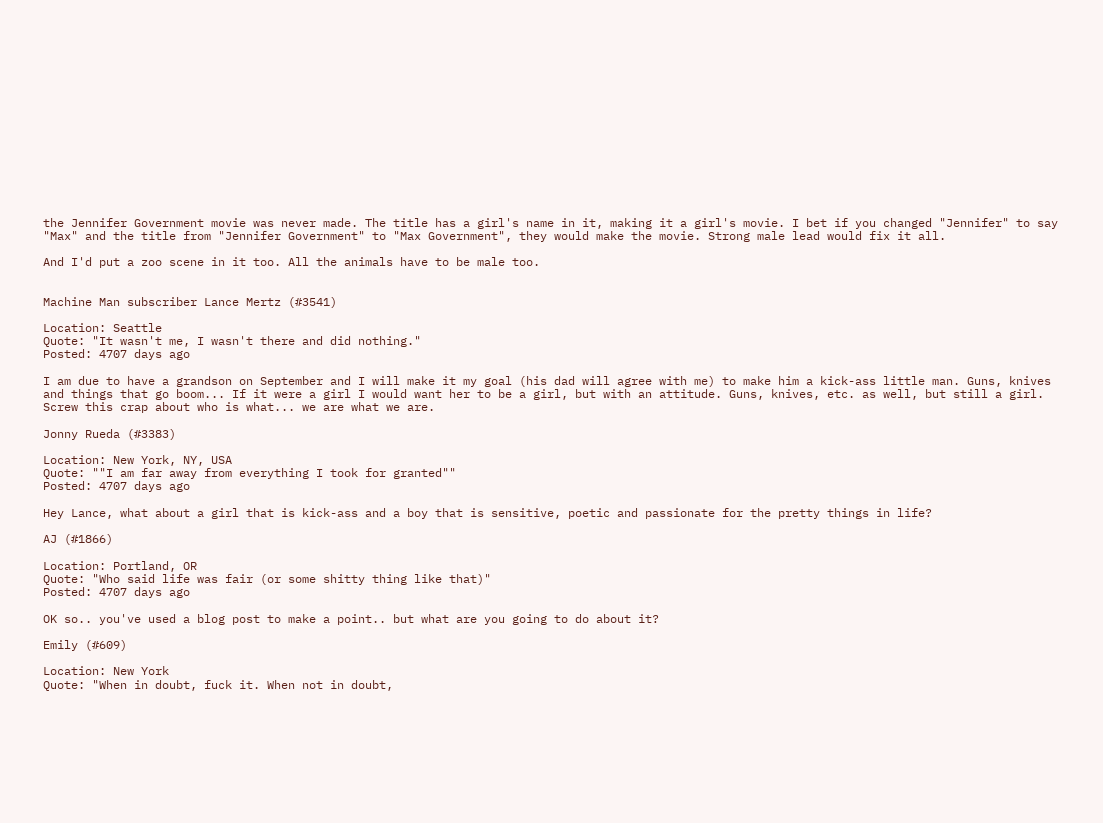the Jennifer Government movie was never made. The title has a girl's name in it, making it a girl's movie. I bet if you changed "Jennifer" to say "Max" and the title from "Jennifer Government" to "Max Government", they would make the movie. Strong male lead would fix it all.

And I'd put a zoo scene in it too. All the animals have to be male too.


Machine Man subscriber Lance Mertz (#3541)

Location: Seattle
Quote: "It wasn't me, I wasn't there and did nothing."
Posted: 4707 days ago

I am due to have a grandson on September and I will make it my goal (his dad will agree with me) to make him a kick-ass little man. Guns, knives and things that go boom... If it were a girl I would want her to be a girl, but with an attitude. Guns, knives, etc. as well, but still a girl. Screw this crap about who is what... we are what we are.

Jonny Rueda (#3383)

Location: New York, NY, USA
Quote: ""I am far away from everything I took for granted""
Posted: 4707 days ago

Hey Lance, what about a girl that is kick-ass and a boy that is sensitive, poetic and passionate for the pretty things in life?

AJ (#1866)

Location: Portland, OR
Quote: "Who said life was fair (or some shitty thing like that)"
Posted: 4707 days ago

OK so.. you've used a blog post to make a point.. but what are you going to do about it?

Emily (#609)

Location: New York
Quote: "When in doubt, fuck it. When not in doubt,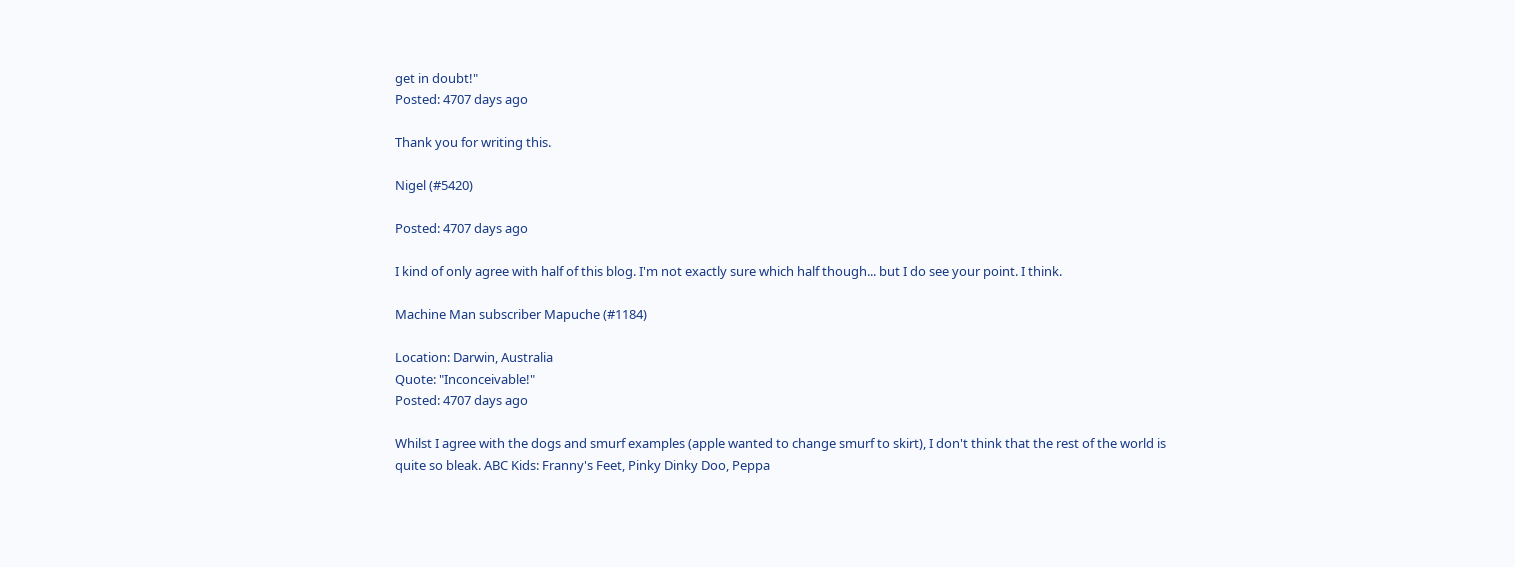get in doubt!"
Posted: 4707 days ago

Thank you for writing this.

Nigel (#5420)

Posted: 4707 days ago

I kind of only agree with half of this blog. I'm not exactly sure which half though... but I do see your point. I think.

Machine Man subscriber Mapuche (#1184)

Location: Darwin, Australia
Quote: "Inconceivable!"
Posted: 4707 days ago

Whilst I agree with the dogs and smurf examples (apple wanted to change smurf to skirt), I don't think that the rest of the world is quite so bleak. ABC Kids: Franny's Feet, Pinky Dinky Doo, Peppa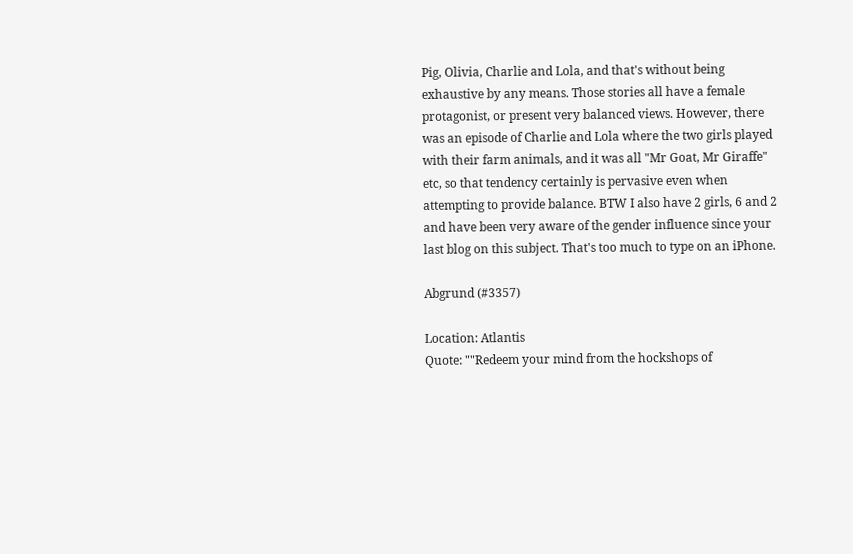Pig, Olivia, Charlie and Lola, and that's without being exhaustive by any means. Those stories all have a female protagonist, or present very balanced views. However, there was an episode of Charlie and Lola where the two girls played with their farm animals, and it was all "Mr Goat, Mr Giraffe" etc, so that tendency certainly is pervasive even when attempting to provide balance. BTW I also have 2 girls, 6 and 2 and have been very aware of the gender influence since your last blog on this subject. That's too much to type on an iPhone.

Abgrund (#3357)

Location: Atlantis
Quote: ""Redeem your mind from the hockshops of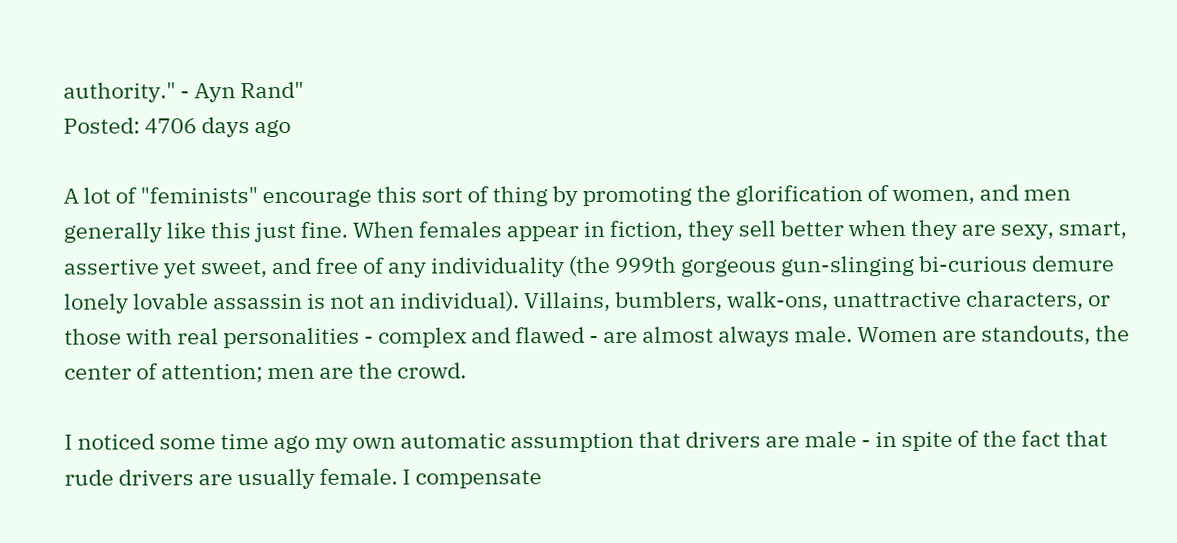authority." - Ayn Rand"
Posted: 4706 days ago

A lot of "feminists" encourage this sort of thing by promoting the glorification of women, and men generally like this just fine. When females appear in fiction, they sell better when they are sexy, smart, assertive yet sweet, and free of any individuality (the 999th gorgeous gun-slinging bi-curious demure lonely lovable assassin is not an individual). Villains, bumblers, walk-ons, unattractive characters, or those with real personalities - complex and flawed - are almost always male. Women are standouts, the center of attention; men are the crowd.

I noticed some time ago my own automatic assumption that drivers are male - in spite of the fact that rude drivers are usually female. I compensate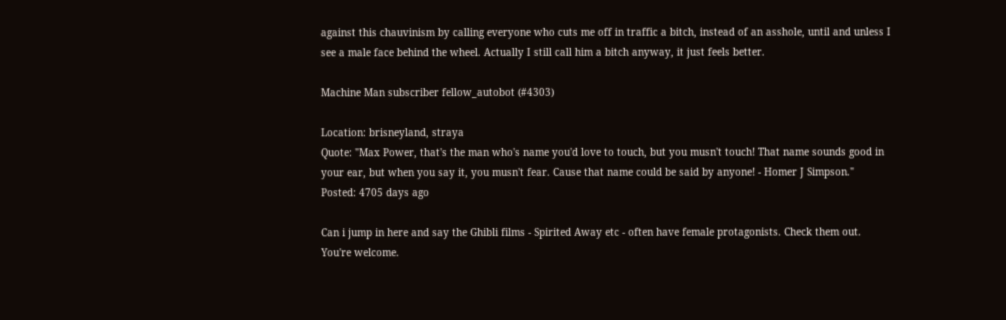against this chauvinism by calling everyone who cuts me off in traffic a bitch, instead of an asshole, until and unless I see a male face behind the wheel. Actually I still call him a bitch anyway, it just feels better.

Machine Man subscriber fellow_autobot (#4303)

Location: brisneyland, straya
Quote: "Max Power, that's the man who's name you'd love to touch, but you musn't touch! That name sounds good in your ear, but when you say it, you musn't fear. Cause that name could be said by anyone! - Homer J Simpson."
Posted: 4705 days ago

Can i jump in here and say the Ghibli films - Spirited Away etc - often have female protagonists. Check them out. You're welcome.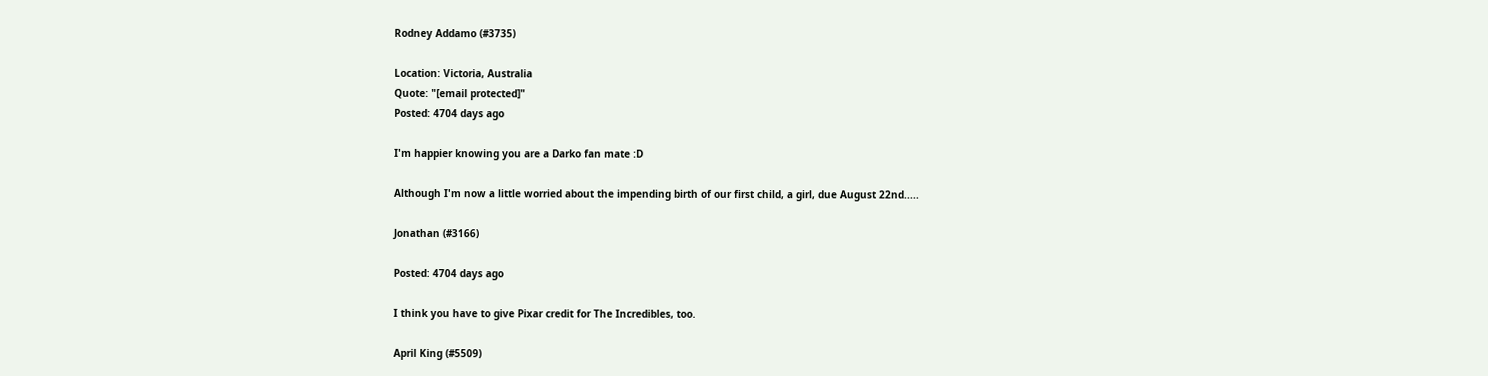Rodney Addamo (#3735)

Location: Victoria, Australia
Quote: "[email protected]"
Posted: 4704 days ago

I'm happier knowing you are a Darko fan mate :D

Although I'm now a little worried about the impending birth of our first child, a girl, due August 22nd.....

Jonathan (#3166)

Posted: 4704 days ago

I think you have to give Pixar credit for The Incredibles, too.

April King (#5509)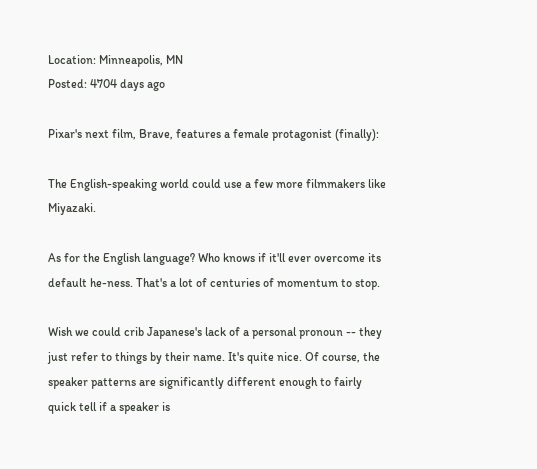Location: Minneapolis, MN
Posted: 4704 days ago

Pixar's next film, Brave, features a female protagonist (finally):

The English-speaking world could use a few more filmmakers like Miyazaki.

As for the English language? Who knows if it'll ever overcome its default he-ness. That's a lot of centuries of momentum to stop.

Wish we could crib Japanese's lack of a personal pronoun -- they just refer to things by their name. It's quite nice. Of course, the speaker patterns are significantly different enough to fairly quick tell if a speaker is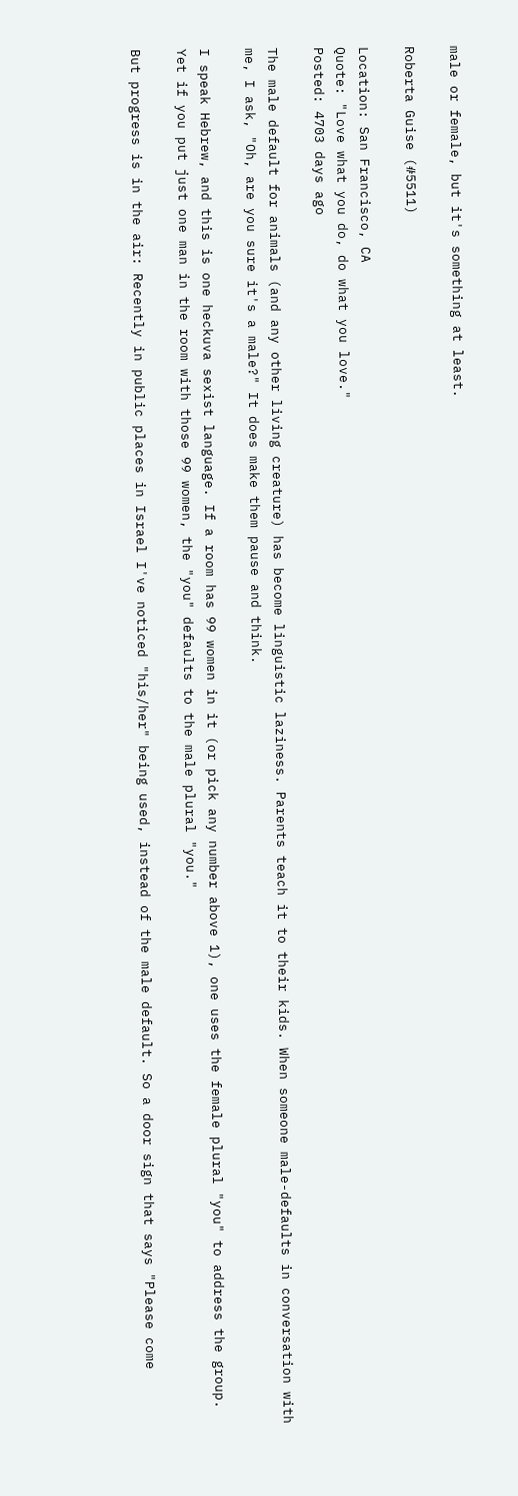male or female, but it's something at least.

Roberta Guise (#5511)

Location: San Francisco, CA
Quote: "Love what you do, do what you love."
Posted: 4703 days ago

The male default for animals (and any other living creature) has become linguistic laziness. Parents teach it to their kids. When someone male-defaults in conversation with me, I ask, "Oh, are you sure it's a male?" It does make them pause and think.

I speak Hebrew, and this is one heckuva sexist language. If a room has 99 women in it (or pick any number above 1), one uses the female plural "you" to address the group. Yet if you put just one man in the room with those 99 women, the "you" defaults to the male plural "you."

But progress is in the air: Recently in public places in Israel I've noticed "his/her" being used, instead of the male default. So a door sign that says "Please come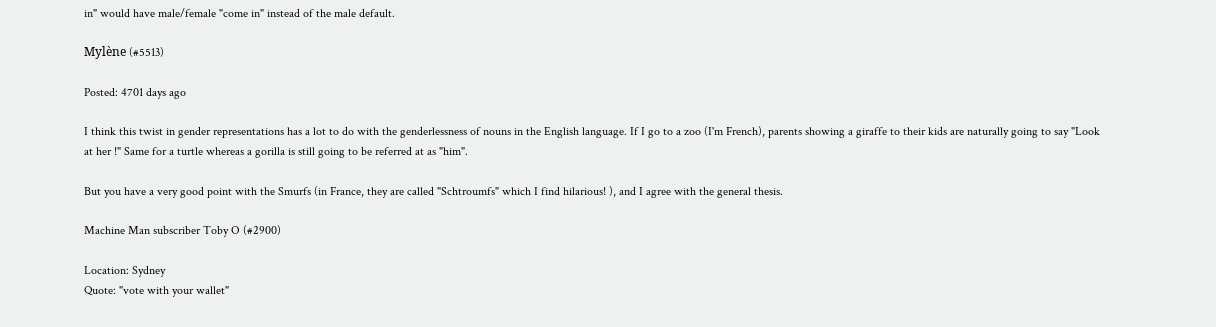in" would have male/female "come in" instead of the male default.

Mylène (#5513)

Posted: 4701 days ago

I think this twist in gender representations has a lot to do with the genderlessness of nouns in the English language. If I go to a zoo (I'm French), parents showing a giraffe to their kids are naturally going to say "Look at her !" Same for a turtle whereas a gorilla is still going to be referred at as "him".

But you have a very good point with the Smurfs (in France, they are called "Schtroumfs" which I find hilarious! ), and I agree with the general thesis.

Machine Man subscriber Toby O (#2900)

Location: Sydney
Quote: "vote with your wallet"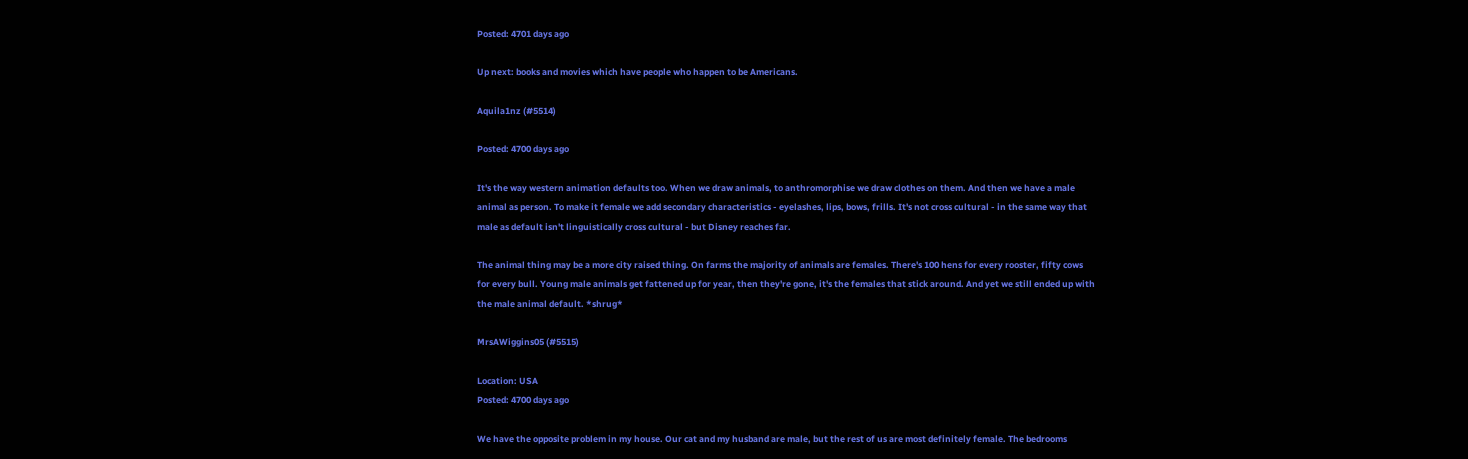Posted: 4701 days ago

Up next: books and movies which have people who happen to be Americans.

Aquila1nz (#5514)

Posted: 4700 days ago

It's the way western animation defaults too. When we draw animals, to anthromorphise we draw clothes on them. And then we have a male animal as person. To make it female we add secondary characteristics - eyelashes, lips, bows, frills. It's not cross cultural - in the same way that male as default isn't linguistically cross cultural - but Disney reaches far.

The animal thing may be a more city raised thing. On farms the majority of animals are females. There's 100 hens for every rooster, fifty cows for every bull. Young male animals get fattened up for year, then they're gone, it's the females that stick around. And yet we still ended up with the male animal default. *shrug*

MrsAWiggins05 (#5515)

Location: USA
Posted: 4700 days ago

We have the opposite problem in my house. Our cat and my husband are male, but the rest of us are most definitely female. The bedrooms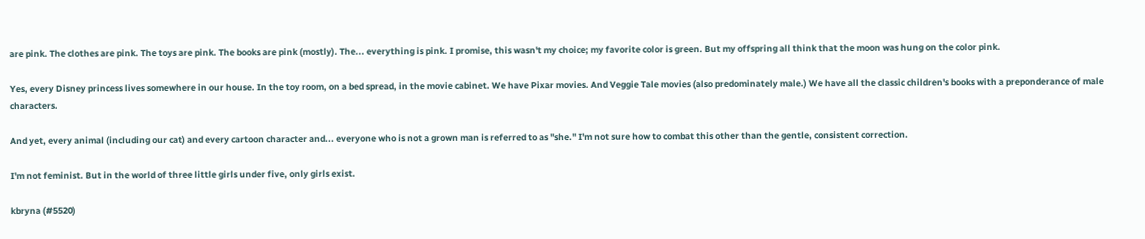are pink. The clothes are pink. The toys are pink. The books are pink (mostly). The... everything is pink. I promise, this wasn't my choice; my favorite color is green. But my offspring all think that the moon was hung on the color pink.

Yes, every Disney princess lives somewhere in our house. In the toy room, on a bed spread, in the movie cabinet. We have Pixar movies. And Veggie Tale movies (also predominately male.) We have all the classic children's books with a preponderance of male characters.

And yet, every animal (including our cat) and every cartoon character and... everyone who is not a grown man is referred to as "she." I'm not sure how to combat this other than the gentle, consistent correction.

I'm not feminist. But in the world of three little girls under five, only girls exist.

kbryna (#5520)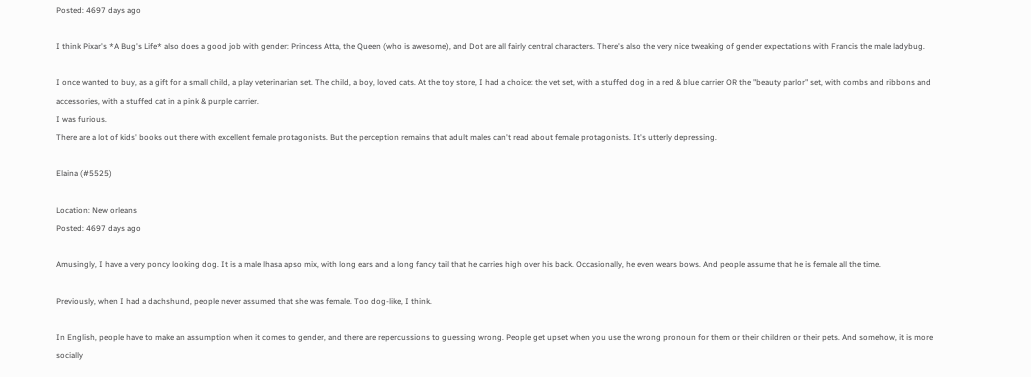Posted: 4697 days ago

I think Pixar's *A Bug's Life* also does a good job with gender: Princess Atta, the Queen (who is awesome), and Dot are all fairly central characters. There's also the very nice tweaking of gender expectations with Francis the male ladybug.

I once wanted to buy, as a gift for a small child, a play veterinarian set. The child, a boy, loved cats. At the toy store, I had a choice: the vet set, with a stuffed dog in a red & blue carrier OR the "beauty parlor" set, with combs and ribbons and accessories, with a stuffed cat in a pink & purple carrier.
I was furious.
There are a lot of kids' books out there with excellent female protagonists. But the perception remains that adult males can't read about female protagonists. It's utterly depressing.

Elaina (#5525)

Location: New orleans
Posted: 4697 days ago

Amusingly, I have a very poncy looking dog. It is a male lhasa apso mix, with long ears and a long fancy tail that he carries high over his back. Occasionally, he even wears bows. And people assume that he is female all the time.

Previously, when I had a dachshund, people never assumed that she was female. Too dog-like, I think.

In English, people have to make an assumption when it comes to gender, and there are repercussions to guessing wrong. People get upset when you use the wrong pronoun for them or their children or their pets. And somehow, it is more socially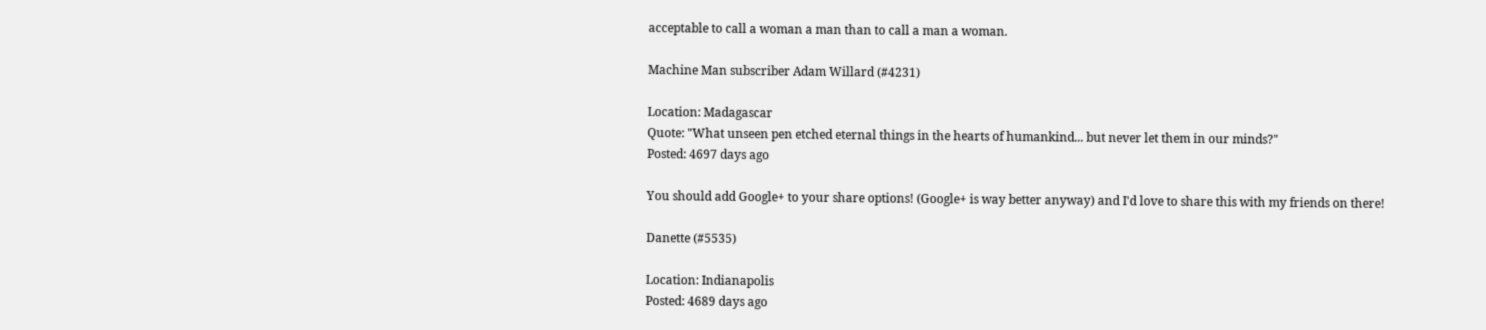acceptable to call a woman a man than to call a man a woman.

Machine Man subscriber Adam Willard (#4231)

Location: Madagascar
Quote: "What unseen pen etched eternal things in the hearts of humankind... but never let them in our minds?"
Posted: 4697 days ago

You should add Google+ to your share options! (Google+ is way better anyway) and I'd love to share this with my friends on there!

Danette (#5535)

Location: Indianapolis
Posted: 4689 days ago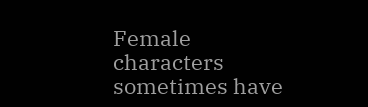Female characters sometimes have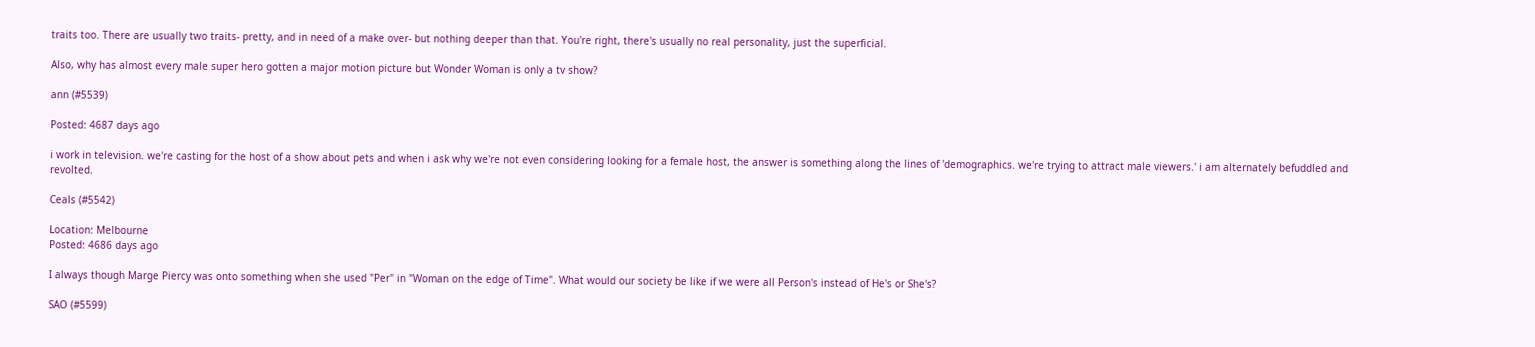traits too. There are usually two traits- pretty, and in need of a make over- but nothing deeper than that. You're right, there's usually no real personality, just the superficial.

Also, why has almost every male super hero gotten a major motion picture but Wonder Woman is only a tv show?

ann (#5539)

Posted: 4687 days ago

i work in television. we're casting for the host of a show about pets and when i ask why we're not even considering looking for a female host, the answer is something along the lines of 'demographics. we're trying to attract male viewers.' i am alternately befuddled and revolted.

Ceals (#5542)

Location: Melbourne
Posted: 4686 days ago

I always though Marge Piercy was onto something when she used "Per" in "Woman on the edge of Time". What would our society be like if we were all Person's instead of He's or She's?

SAO (#5599)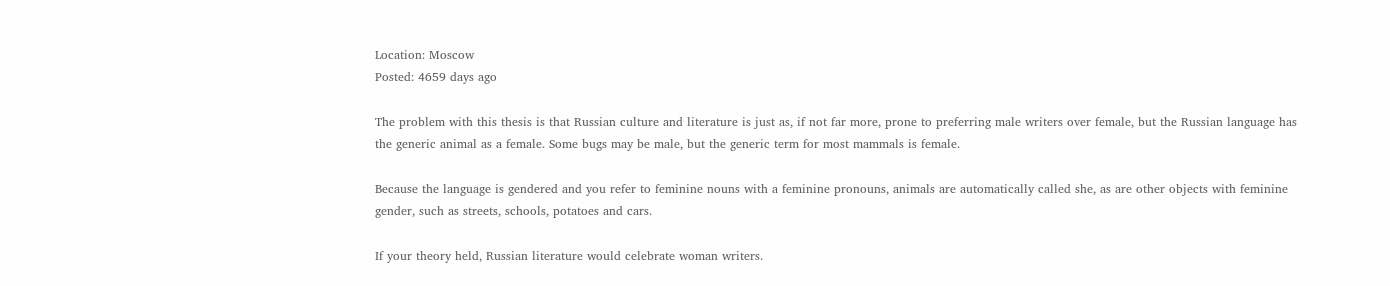Location: Moscow
Posted: 4659 days ago

The problem with this thesis is that Russian culture and literature is just as, if not far more, prone to preferring male writers over female, but the Russian language has the generic animal as a female. Some bugs may be male, but the generic term for most mammals is female.

Because the language is gendered and you refer to feminine nouns with a feminine pronouns, animals are automatically called she, as are other objects with feminine gender, such as streets, schools, potatoes and cars.

If your theory held, Russian literature would celebrate woman writers.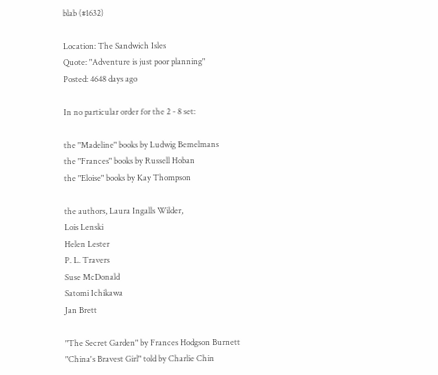blab (#1632)

Location: The Sandwich Isles
Quote: "Adventure is just poor planning"
Posted: 4648 days ago

In no particular order for the 2 - 8 set:

the "Madeline" books by Ludwig Bemelmans
the "Frances" books by Russell Hoban
the "Eloise" books by Kay Thompson

the authors, Laura Ingalls Wilder,
Lois Lenski
Helen Lester
P. L. Travers
Suse McDonald
Satomi Ichikawa
Jan Brett

"The Secret Garden" by Frances Hodgson Burnett
"China's Bravest Girl" told by Charlie Chin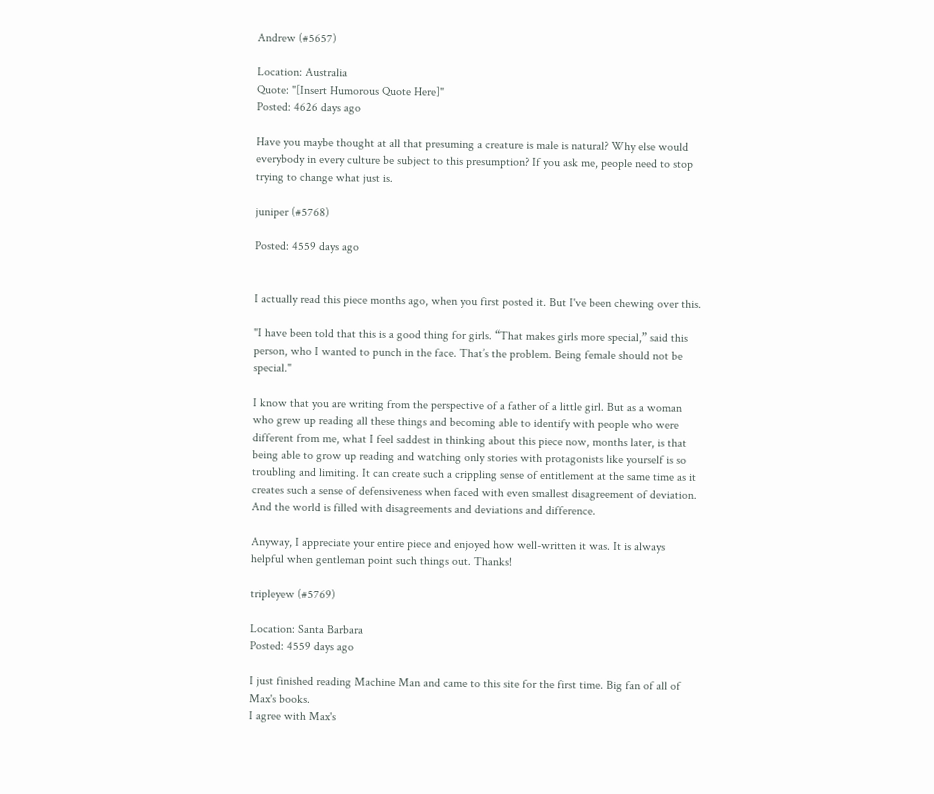Andrew (#5657)

Location: Australia
Quote: "[Insert Humorous Quote Here]"
Posted: 4626 days ago

Have you maybe thought at all that presuming a creature is male is natural? Why else would everybody in every culture be subject to this presumption? If you ask me, people need to stop trying to change what just is.

juniper (#5768)

Posted: 4559 days ago


I actually read this piece months ago, when you first posted it. But I've been chewing over this.

"I have been told that this is a good thing for girls. “That makes girls more special,” said this person, who I wanted to punch in the face. That’s the problem. Being female should not be special."

I know that you are writing from the perspective of a father of a little girl. But as a woman who grew up reading all these things and becoming able to identify with people who were different from me, what I feel saddest in thinking about this piece now, months later, is that being able to grow up reading and watching only stories with protagonists like yourself is so troubling and limiting. It can create such a crippling sense of entitlement at the same time as it creates such a sense of defensiveness when faced with even smallest disagreement of deviation. And the world is filled with disagreements and deviations and difference.

Anyway, I appreciate your entire piece and enjoyed how well-written it was. It is always helpful when gentleman point such things out. Thanks!

tripleyew (#5769)

Location: Santa Barbara
Posted: 4559 days ago

I just finished reading Machine Man and came to this site for the first time. Big fan of all of Max's books.
I agree with Max's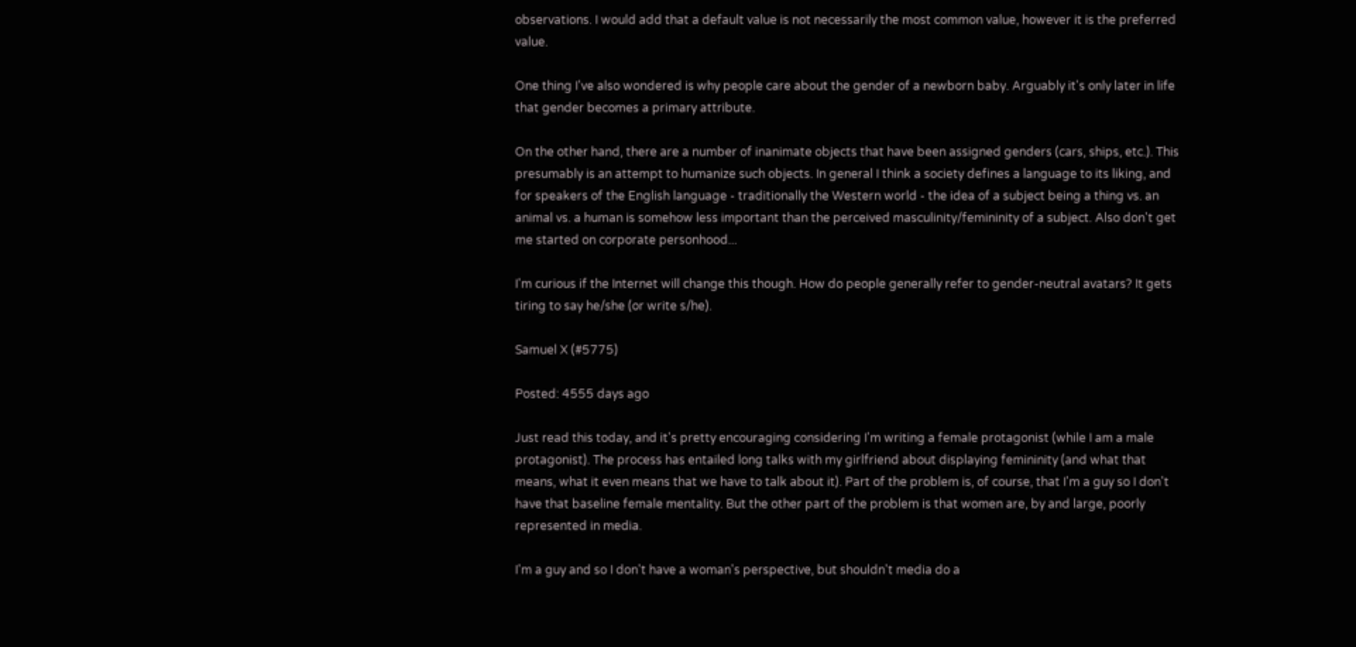observations. I would add that a default value is not necessarily the most common value, however it is the preferred value.

One thing I've also wondered is why people care about the gender of a newborn baby. Arguably it's only later in life that gender becomes a primary attribute.

On the other hand, there are a number of inanimate objects that have been assigned genders (cars, ships, etc.). This presumably is an attempt to humanize such objects. In general I think a society defines a language to its liking, and for speakers of the English language - traditionally the Western world - the idea of a subject being a thing vs. an animal vs. a human is somehow less important than the perceived masculinity/femininity of a subject. Also don't get me started on corporate personhood...

I'm curious if the Internet will change this though. How do people generally refer to gender-neutral avatars? It gets tiring to say he/she (or write s/he).

Samuel X (#5775)

Posted: 4555 days ago

Just read this today, and it's pretty encouraging considering I'm writing a female protagonist (while I am a male protagonist). The process has entailed long talks with my girlfriend about displaying femininity (and what that means, what it even means that we have to talk about it). Part of the problem is, of course, that I'm a guy so I don't have that baseline female mentality. But the other part of the problem is that women are, by and large, poorly represented in media.

I'm a guy and so I don't have a woman's perspective, but shouldn't media do a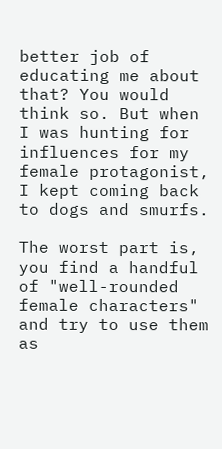better job of educating me about that? You would think so. But when I was hunting for influences for my female protagonist, I kept coming back to dogs and smurfs.

The worst part is, you find a handful of "well-rounded female characters" and try to use them as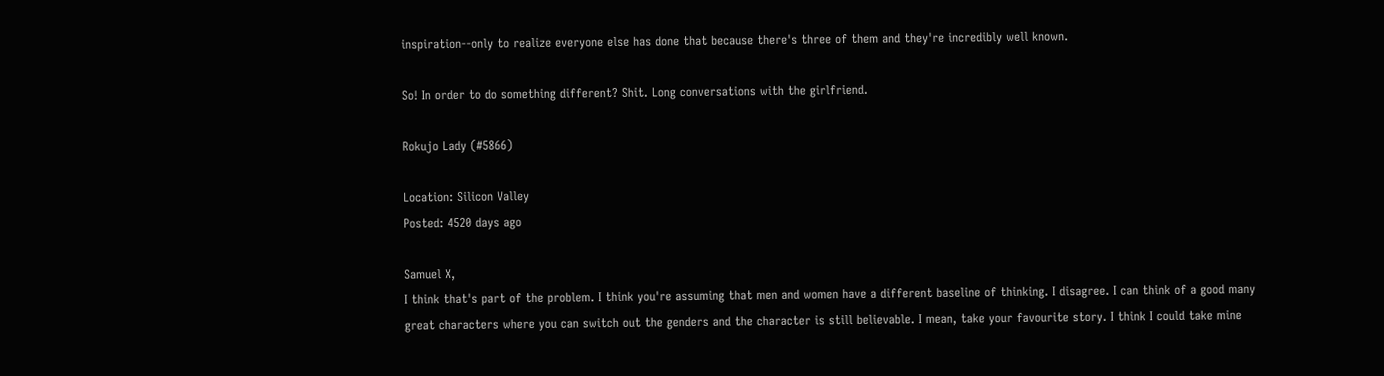inspiration--only to realize everyone else has done that because there's three of them and they're incredibly well known.

So! In order to do something different? Shit. Long conversations with the girlfriend.

Rokujo Lady (#5866)

Location: Silicon Valley
Posted: 4520 days ago

Samuel X,
I think that's part of the problem. I think you're assuming that men and women have a different baseline of thinking. I disagree. I can think of a good many great characters where you can switch out the genders and the character is still believable. I mean, take your favourite story. I think I could take mine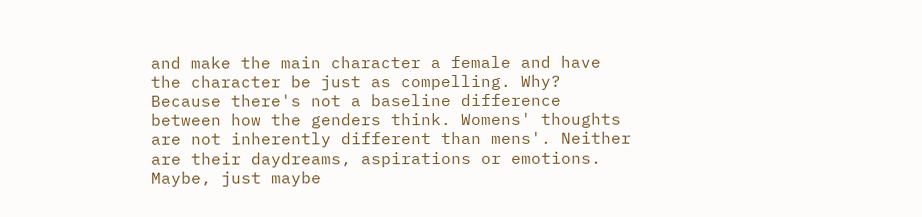and make the main character a female and have the character be just as compelling. Why? Because there's not a baseline difference between how the genders think. Womens' thoughts are not inherently different than mens'. Neither are their daydreams, aspirations or emotions. Maybe, just maybe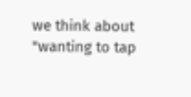we think about "wanting to tap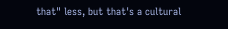that" less, but that's a cultural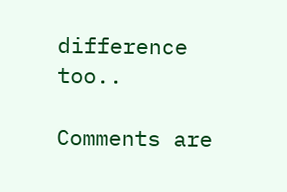difference too..

Comments are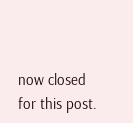now closed for this post.